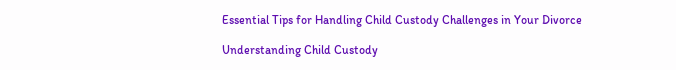Essential Tips for Handling Child Custody Challenges in Your Divorce

Understanding Child Custody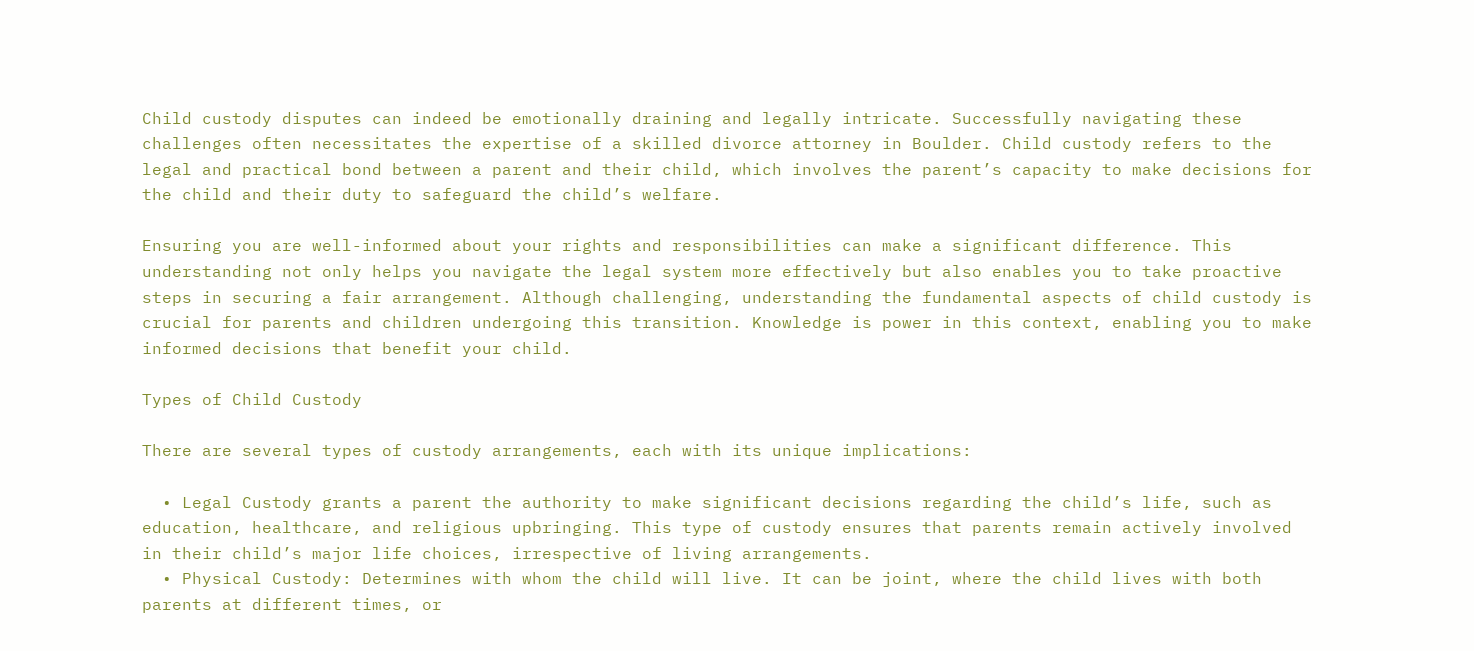Child custody disputes can indeed be emotionally draining and legally intricate. Successfully navigating these challenges often necessitates the expertise of a skilled divorce attorney in Boulder. Child custody refers to the legal and practical bond between a parent and their child, which involves the parent’s capacity to make decisions for the child and their duty to safeguard the child’s welfare.

Ensuring you are well-informed about your rights and responsibilities can make a significant difference. This understanding not only helps you navigate the legal system more effectively but also enables you to take proactive steps in securing a fair arrangement. Although challenging, understanding the fundamental aspects of child custody is crucial for parents and children undergoing this transition. Knowledge is power in this context, enabling you to make informed decisions that benefit your child.

Types of Child Custody

There are several types of custody arrangements, each with its unique implications:

  • Legal Custody grants a parent the authority to make significant decisions regarding the child’s life, such as education, healthcare, and religious upbringing. This type of custody ensures that parents remain actively involved in their child’s major life choices, irrespective of living arrangements.
  • Physical Custody: Determines with whom the child will live. It can be joint, where the child lives with both parents at different times, or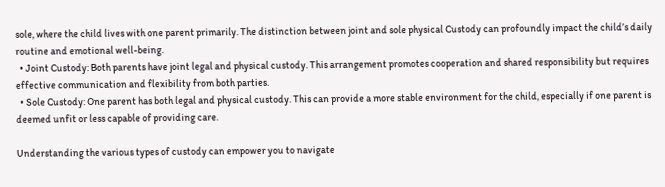sole, where the child lives with one parent primarily. The distinction between joint and sole physical Custody can profoundly impact the child’s daily routine and emotional well-being.
  • Joint Custody: Both parents have joint legal and physical custody. This arrangement promotes cooperation and shared responsibility but requires effective communication and flexibility from both parties.
  • Sole Custody: One parent has both legal and physical custody. This can provide a more stable environment for the child, especially if one parent is deemed unfit or less capable of providing care.

Understanding the various types of custody can empower you to navigate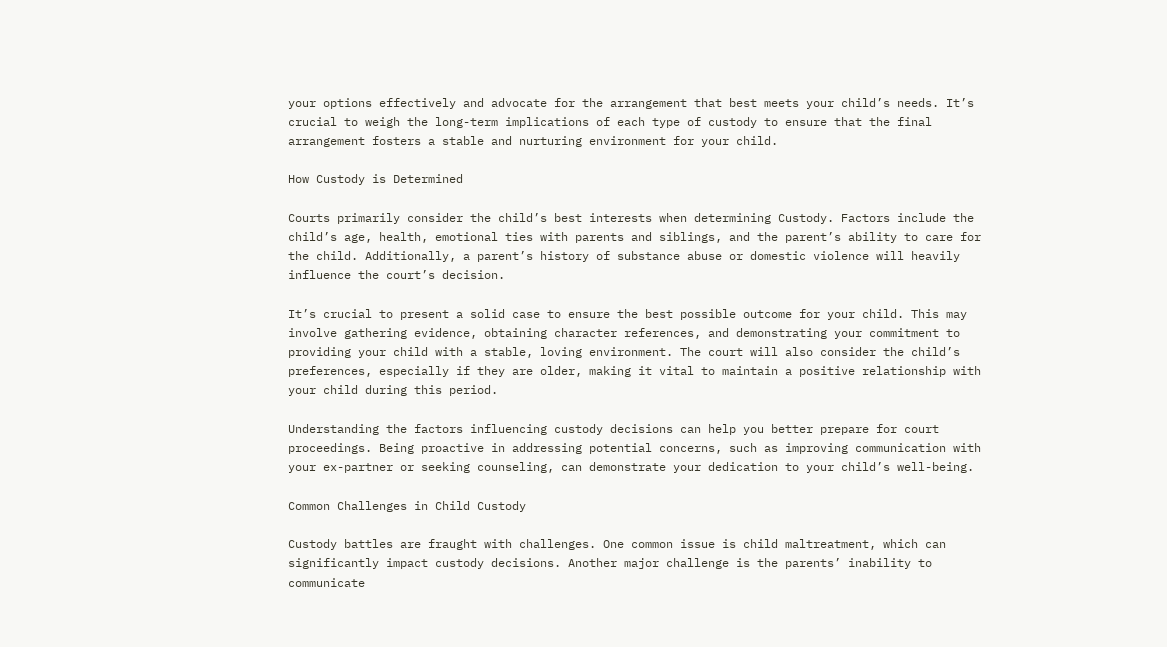your options effectively and advocate for the arrangement that best meets your child’s needs. It’s crucial to weigh the long-term implications of each type of custody to ensure that the final arrangement fosters a stable and nurturing environment for your child.

How Custody is Determined

Courts primarily consider the child’s best interests when determining Custody. Factors include the child’s age, health, emotional ties with parents and siblings, and the parent’s ability to care for the child. Additionally, a parent’s history of substance abuse or domestic violence will heavily influence the court’s decision.

It’s crucial to present a solid case to ensure the best possible outcome for your child. This may involve gathering evidence, obtaining character references, and demonstrating your commitment to providing your child with a stable, loving environment. The court will also consider the child’s preferences, especially if they are older, making it vital to maintain a positive relationship with your child during this period.

Understanding the factors influencing custody decisions can help you better prepare for court proceedings. Being proactive in addressing potential concerns, such as improving communication with your ex-partner or seeking counseling, can demonstrate your dedication to your child’s well-being.

Common Challenges in Child Custody

Custody battles are fraught with challenges. One common issue is child maltreatment, which can significantly impact custody decisions. Another major challenge is the parents’ inability to communicate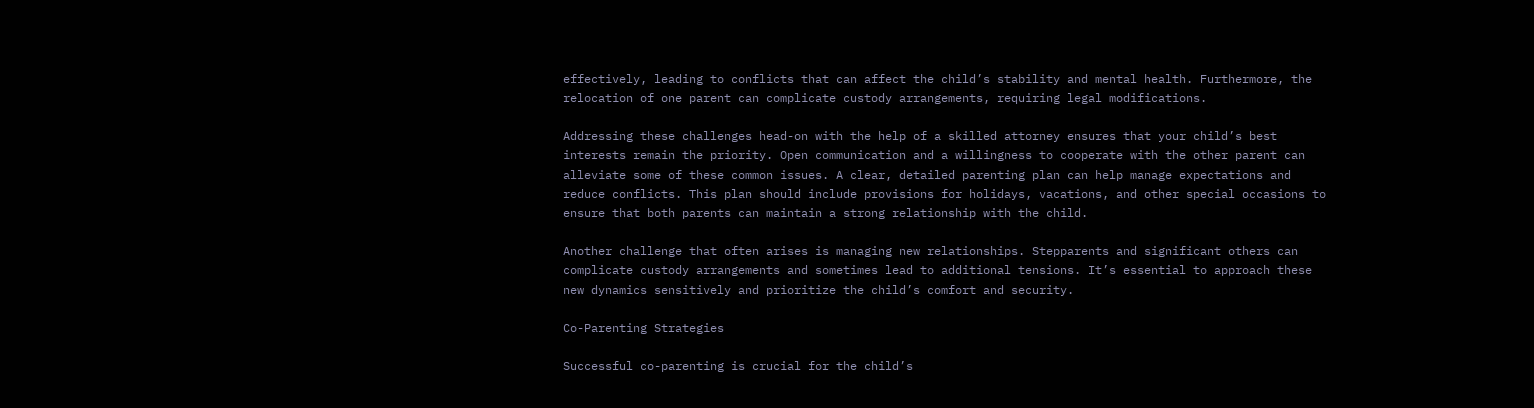effectively, leading to conflicts that can affect the child’s stability and mental health. Furthermore, the relocation of one parent can complicate custody arrangements, requiring legal modifications.

Addressing these challenges head-on with the help of a skilled attorney ensures that your child’s best interests remain the priority. Open communication and a willingness to cooperate with the other parent can alleviate some of these common issues. A clear, detailed parenting plan can help manage expectations and reduce conflicts. This plan should include provisions for holidays, vacations, and other special occasions to ensure that both parents can maintain a strong relationship with the child.

Another challenge that often arises is managing new relationships. Stepparents and significant others can complicate custody arrangements and sometimes lead to additional tensions. It’s essential to approach these new dynamics sensitively and prioritize the child’s comfort and security.

Co-Parenting Strategies

Successful co-parenting is crucial for the child’s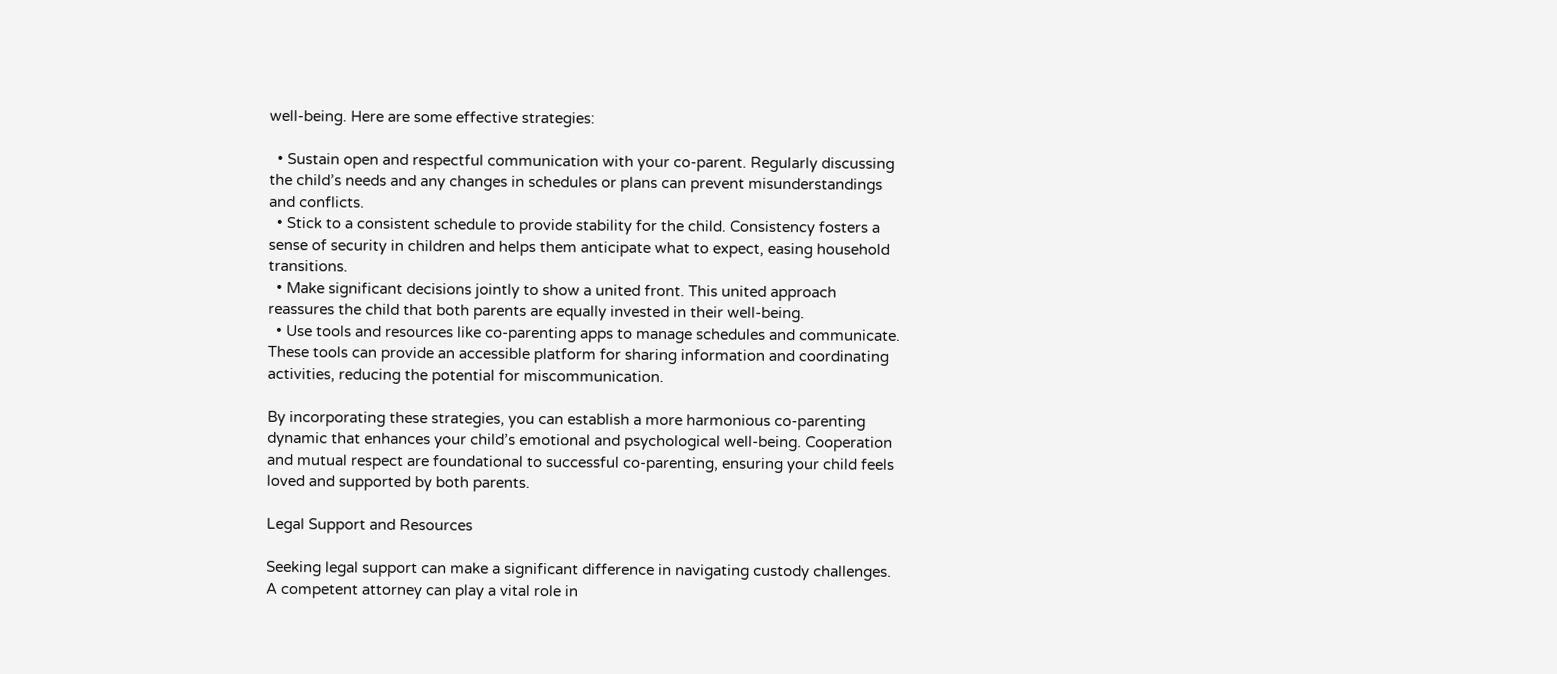well-being. Here are some effective strategies:

  • Sustain open and respectful communication with your co-parent. Regularly discussing the child’s needs and any changes in schedules or plans can prevent misunderstandings and conflicts.
  • Stick to a consistent schedule to provide stability for the child. Consistency fosters a sense of security in children and helps them anticipate what to expect, easing household transitions.
  • Make significant decisions jointly to show a united front. This united approach reassures the child that both parents are equally invested in their well-being.
  • Use tools and resources like co-parenting apps to manage schedules and communicate. These tools can provide an accessible platform for sharing information and coordinating activities, reducing the potential for miscommunication.

By incorporating these strategies, you can establish a more harmonious co-parenting dynamic that enhances your child’s emotional and psychological well-being. Cooperation and mutual respect are foundational to successful co-parenting, ensuring your child feels loved and supported by both parents.

Legal Support and Resources

Seeking legal support can make a significant difference in navigating custody challenges. A competent attorney can play a vital role in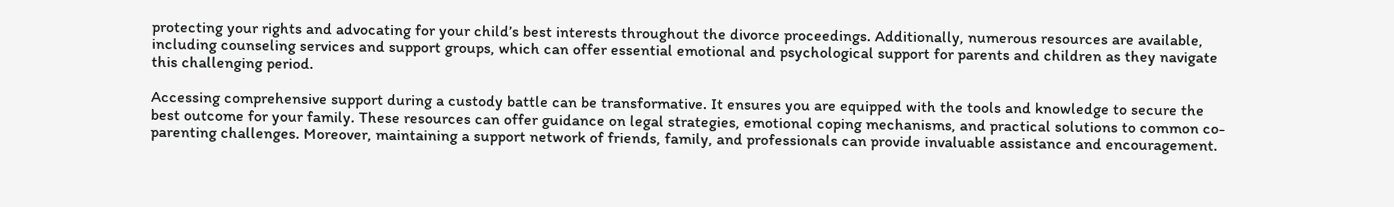protecting your rights and advocating for your child’s best interests throughout the divorce proceedings. Additionally, numerous resources are available, including counseling services and support groups, which can offer essential emotional and psychological support for parents and children as they navigate this challenging period.

Accessing comprehensive support during a custody battle can be transformative. It ensures you are equipped with the tools and knowledge to secure the best outcome for your family. These resources can offer guidance on legal strategies, emotional coping mechanisms, and practical solutions to common co-parenting challenges. Moreover, maintaining a support network of friends, family, and professionals can provide invaluable assistance and encouragement.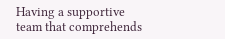Having a supportive team that comprehends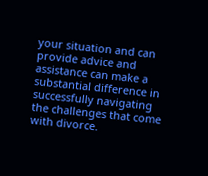your situation and can provide advice and assistance can make a substantial difference in successfully navigating the challenges that come with divorce.